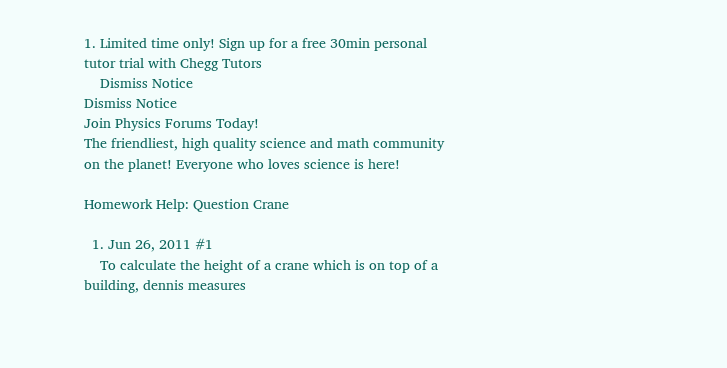1. Limited time only! Sign up for a free 30min personal tutor trial with Chegg Tutors
    Dismiss Notice
Dismiss Notice
Join Physics Forums Today!
The friendliest, high quality science and math community on the planet! Everyone who loves science is here!

Homework Help: Question Crane

  1. Jun 26, 2011 #1
    To calculate the height of a crane which is on top of a building, dennis measures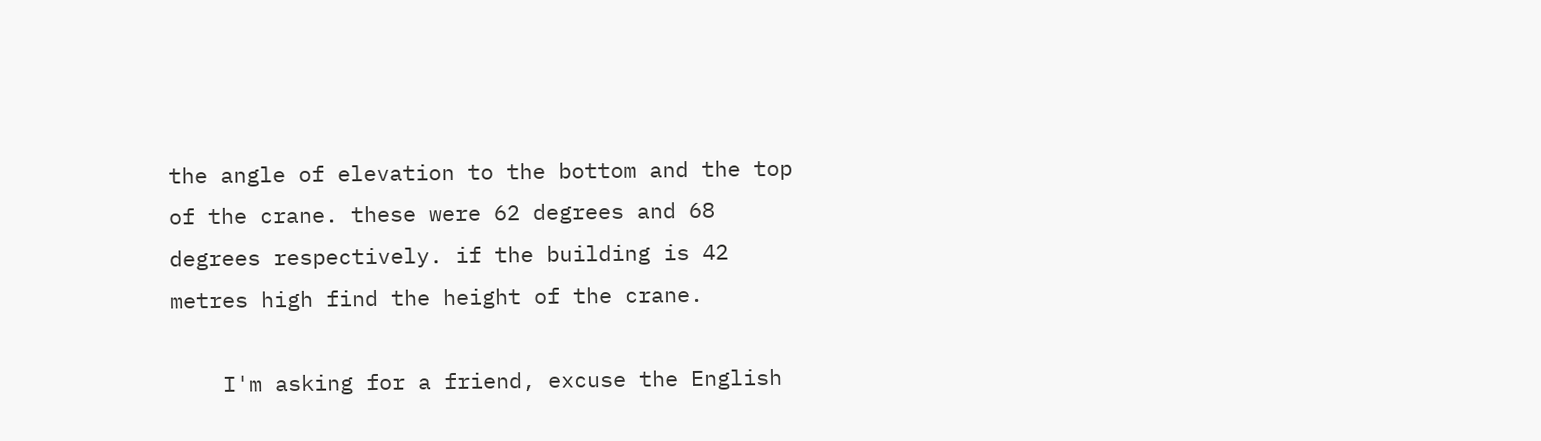the angle of elevation to the bottom and the top of the crane. these were 62 degrees and 68 degrees respectively. if the building is 42 metres high find the height of the crane.

    I'm asking for a friend, excuse the English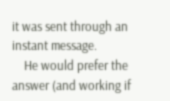it was sent through an instant message.
    He would prefer the answer (and working if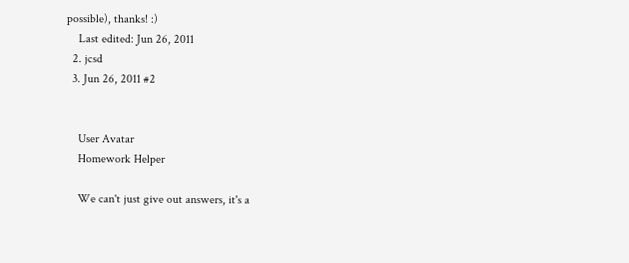possible), thanks! :)
    Last edited: Jun 26, 2011
  2. jcsd
  3. Jun 26, 2011 #2


    User Avatar
    Homework Helper

    We can't just give out answers, it's a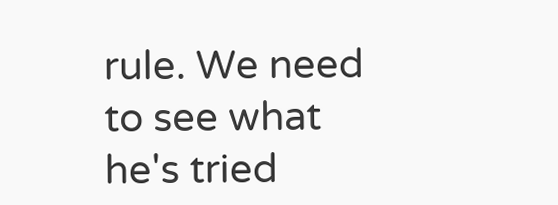rule. We need to see what he's tried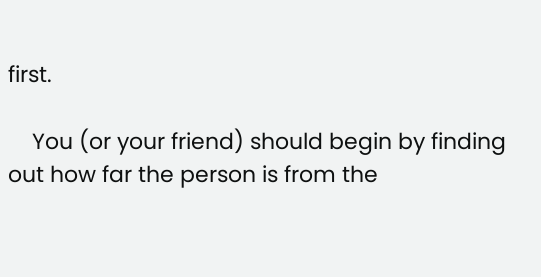first.

    You (or your friend) should begin by finding out how far the person is from the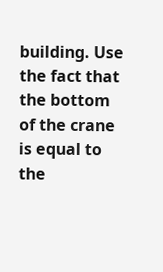building. Use the fact that the bottom of the crane is equal to the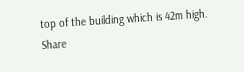top of the building which is 42m high.
Share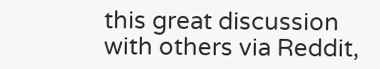this great discussion with others via Reddit,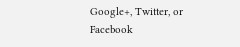Google+, Twitter, or Facebook